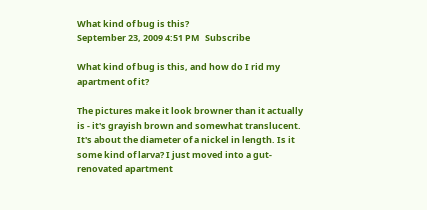What kind of bug is this?
September 23, 2009 4:51 PM   Subscribe

What kind of bug is this, and how do I rid my apartment of it?

The pictures make it look browner than it actually is - it's grayish brown and somewhat translucent. It's about the diameter of a nickel in length. Is it some kind of larva? I just moved into a gut-renovated apartment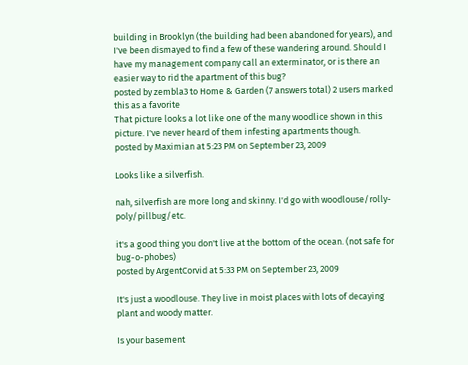building in Brooklyn (the building had been abandoned for years), and I've been dismayed to find a few of these wandering around. Should I have my management company call an exterminator, or is there an easier way to rid the apartment of this bug?
posted by zembla3 to Home & Garden (7 answers total) 2 users marked this as a favorite
That picture looks a lot like one of the many woodlice shown in this picture. I've never heard of them infesting apartments though.
posted by Maximian at 5:23 PM on September 23, 2009

Looks like a silverfish.

nah, silverfish are more long and skinny. I'd go with woodlouse/rolly-poly/pillbug/etc.

it's a good thing you don't live at the bottom of the ocean. (not safe for bug-o-phobes)
posted by ArgentCorvid at 5:33 PM on September 23, 2009

It's just a woodlouse. They live in moist places with lots of decaying plant and woody matter.

Is your basement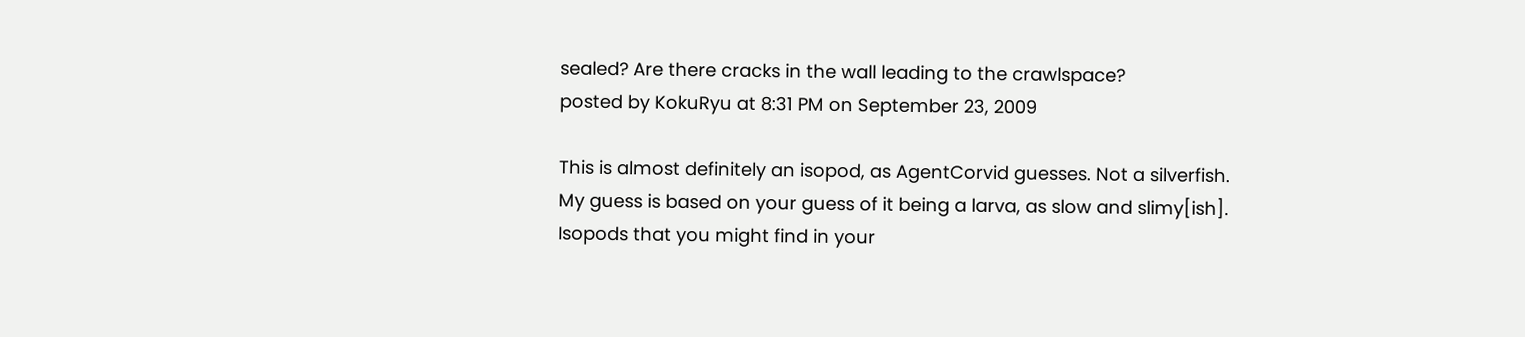sealed? Are there cracks in the wall leading to the crawlspace?
posted by KokuRyu at 8:31 PM on September 23, 2009

This is almost definitely an isopod, as AgentCorvid guesses. Not a silverfish.
My guess is based on your guess of it being a larva, as slow and slimy[ish].
Isopods that you might find in your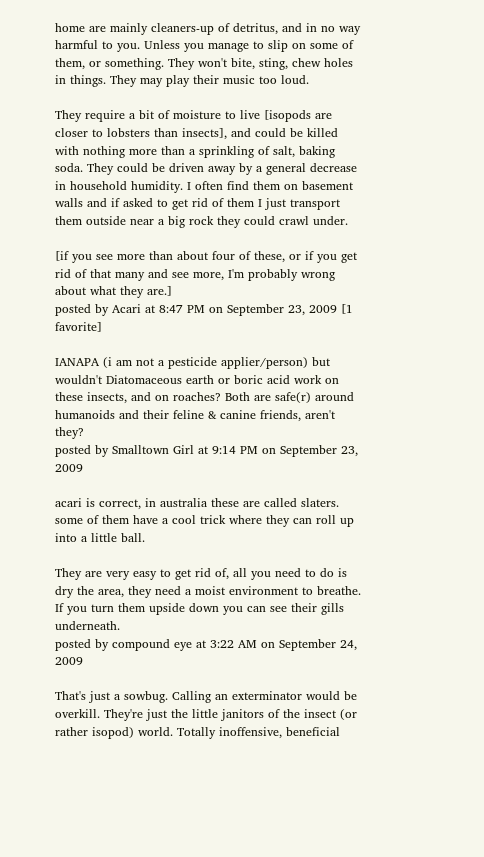home are mainly cleaners-up of detritus, and in no way harmful to you. Unless you manage to slip on some of them, or something. They won't bite, sting, chew holes in things. They may play their music too loud.

They require a bit of moisture to live [isopods are closer to lobsters than insects], and could be killed with nothing more than a sprinkling of salt, baking soda. They could be driven away by a general decrease in household humidity. I often find them on basement walls and if asked to get rid of them I just transport them outside near a big rock they could crawl under.

[if you see more than about four of these, or if you get rid of that many and see more, I'm probably wrong about what they are.]
posted by Acari at 8:47 PM on September 23, 2009 [1 favorite]

IANAPA (i am not a pesticide applier/person) but wouldn't Diatomaceous earth or boric acid work on these insects, and on roaches? Both are safe(r) around humanoids and their feline & canine friends, aren't they?
posted by Smalltown Girl at 9:14 PM on September 23, 2009

acari is correct, in australia these are called slaters. some of them have a cool trick where they can roll up into a little ball.

They are very easy to get rid of, all you need to do is dry the area, they need a moist environment to breathe. If you turn them upside down you can see their gills underneath.
posted by compound eye at 3:22 AM on September 24, 2009

That's just a sowbug. Calling an exterminator would be overkill. They're just the little janitors of the insect (or rather isopod) world. Totally inoffensive, beneficial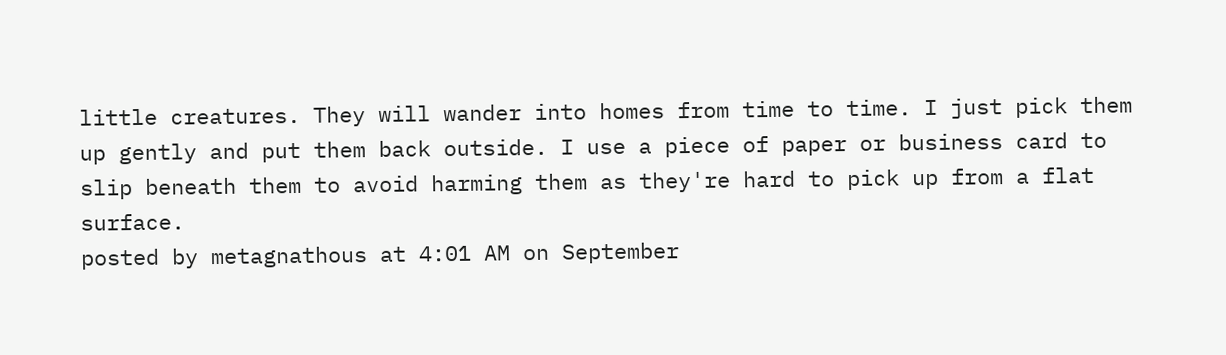little creatures. They will wander into homes from time to time. I just pick them up gently and put them back outside. I use a piece of paper or business card to slip beneath them to avoid harming them as they're hard to pick up from a flat surface.
posted by metagnathous at 4:01 AM on September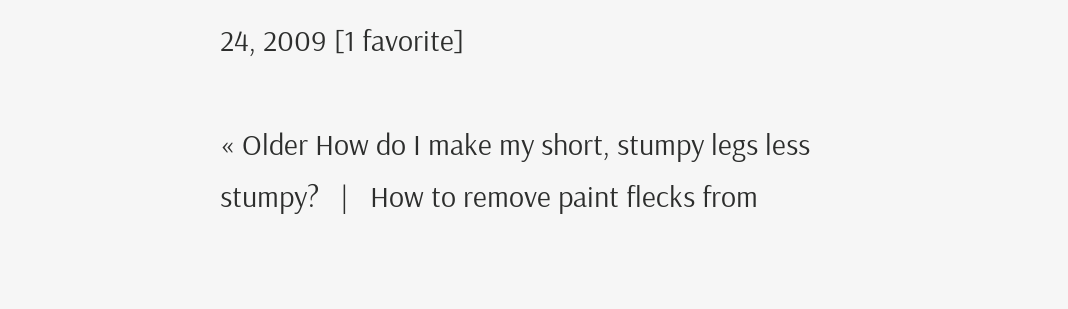24, 2009 [1 favorite]

« Older How do I make my short, stumpy legs less stumpy?   |   How to remove paint flecks from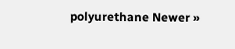polyurethane Newer »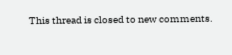This thread is closed to new comments.